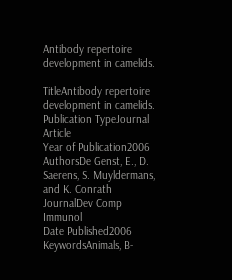Antibody repertoire development in camelids.

TitleAntibody repertoire development in camelids.
Publication TypeJournal Article
Year of Publication2006
AuthorsDe Genst, E., D. Saerens, S. Muyldermans, and K. Conrath
JournalDev Comp Immunol
Date Published2006
KeywordsAnimals, B-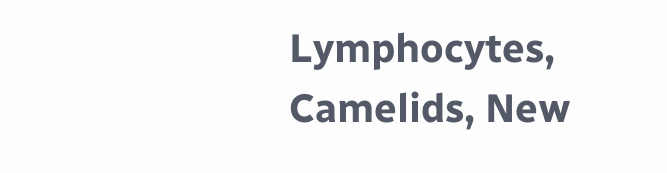Lymphocytes, Camelids, New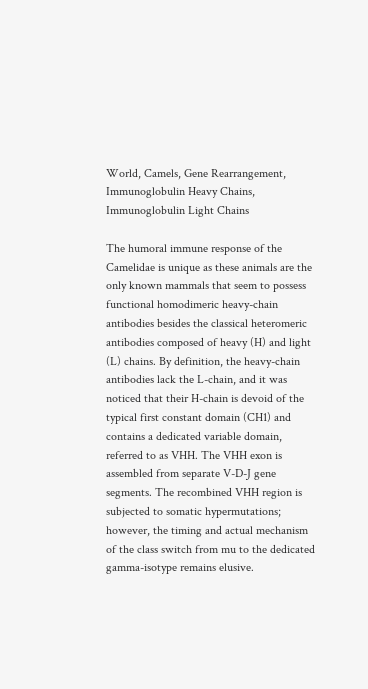World, Camels, Gene Rearrangement, Immunoglobulin Heavy Chains, Immunoglobulin Light Chains

The humoral immune response of the Camelidae is unique as these animals are the only known mammals that seem to possess functional homodimeric heavy-chain antibodies besides the classical heteromeric antibodies composed of heavy (H) and light (L) chains. By definition, the heavy-chain antibodies lack the L-chain, and it was noticed that their H-chain is devoid of the typical first constant domain (CH1) and contains a dedicated variable domain, referred to as VHH. The VHH exon is assembled from separate V-D-J gene segments. The recombined VHH region is subjected to somatic hypermutations; however, the timing and actual mechanism of the class switch from mu to the dedicated gamma-isotype remains elusive.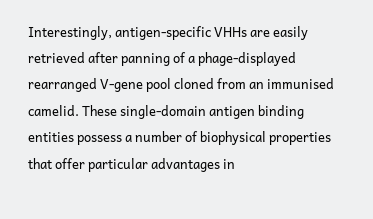Interestingly, antigen-specific VHHs are easily retrieved after panning of a phage-displayed rearranged V-gene pool cloned from an immunised camelid. These single-domain antigen binding entities possess a number of biophysical properties that offer particular advantages in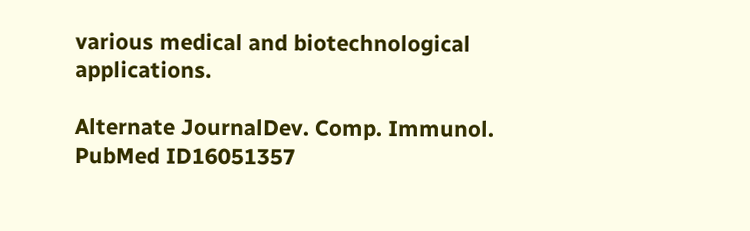various medical and biotechnological applications.

Alternate JournalDev. Comp. Immunol.
PubMed ID16051357